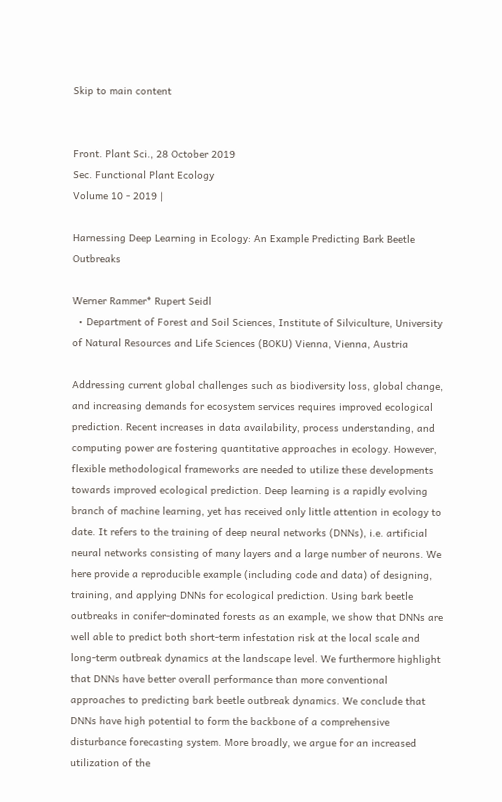Skip to main content


Front. Plant Sci., 28 October 2019
Sec. Functional Plant Ecology
Volume 10 - 2019 |

Harnessing Deep Learning in Ecology: An Example Predicting Bark Beetle Outbreaks

Werner Rammer* Rupert Seidl
  • Department of Forest and Soil Sciences, Institute of Silviculture, University of Natural Resources and Life Sciences (BOKU) Vienna, Vienna, Austria

Addressing current global challenges such as biodiversity loss, global change, and increasing demands for ecosystem services requires improved ecological prediction. Recent increases in data availability, process understanding, and computing power are fostering quantitative approaches in ecology. However, flexible methodological frameworks are needed to utilize these developments towards improved ecological prediction. Deep learning is a rapidly evolving branch of machine learning, yet has received only little attention in ecology to date. It refers to the training of deep neural networks (DNNs), i.e. artificial neural networks consisting of many layers and a large number of neurons. We here provide a reproducible example (including code and data) of designing, training, and applying DNNs for ecological prediction. Using bark beetle outbreaks in conifer-dominated forests as an example, we show that DNNs are well able to predict both short-term infestation risk at the local scale and long-term outbreak dynamics at the landscape level. We furthermore highlight that DNNs have better overall performance than more conventional approaches to predicting bark beetle outbreak dynamics. We conclude that DNNs have high potential to form the backbone of a comprehensive disturbance forecasting system. More broadly, we argue for an increased utilization of the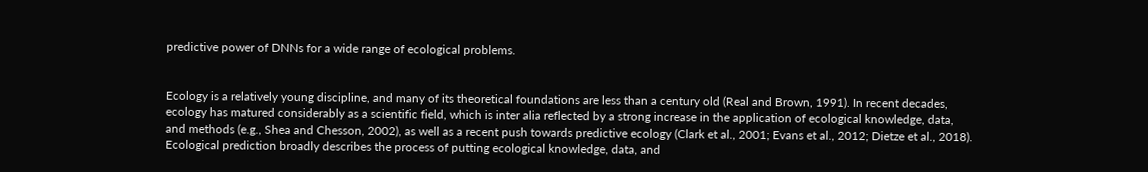predictive power of DNNs for a wide range of ecological problems.


Ecology is a relatively young discipline, and many of its theoretical foundations are less than a century old (Real and Brown, 1991). In recent decades, ecology has matured considerably as a scientific field, which is inter alia reflected by a strong increase in the application of ecological knowledge, data, and methods (e.g., Shea and Chesson, 2002), as well as a recent push towards predictive ecology (Clark et al., 2001; Evans et al., 2012; Dietze et al., 2018). Ecological prediction broadly describes the process of putting ecological knowledge, data, and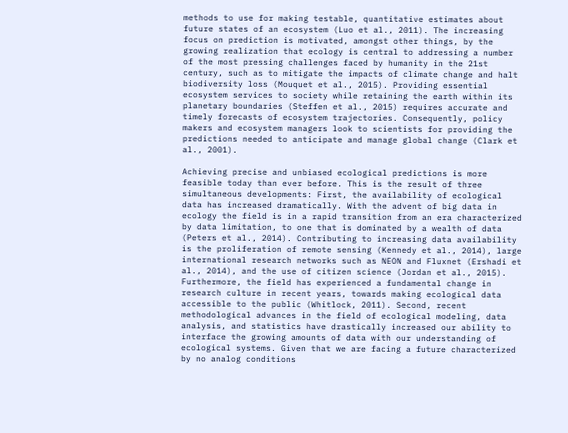methods to use for making testable, quantitative estimates about future states of an ecosystem (Luo et al., 2011). The increasing focus on prediction is motivated, amongst other things, by the growing realization that ecology is central to addressing a number of the most pressing challenges faced by humanity in the 21st century, such as to mitigate the impacts of climate change and halt biodiversity loss (Mouquet et al., 2015). Providing essential ecosystem services to society while retaining the earth within its planetary boundaries (Steffen et al., 2015) requires accurate and timely forecasts of ecosystem trajectories. Consequently, policy makers and ecosystem managers look to scientists for providing the predictions needed to anticipate and manage global change (Clark et al., 2001).

Achieving precise and unbiased ecological predictions is more feasible today than ever before. This is the result of three simultaneous developments: First, the availability of ecological data has increased dramatically. With the advent of big data in ecology the field is in a rapid transition from an era characterized by data limitation, to one that is dominated by a wealth of data (Peters et al., 2014). Contributing to increasing data availability is the proliferation of remote sensing (Kennedy et al., 2014), large international research networks such as NEON and Fluxnet (Ershadi et al., 2014), and the use of citizen science (Jordan et al., 2015). Furthermore, the field has experienced a fundamental change in research culture in recent years, towards making ecological data accessible to the public (Whitlock, 2011). Second, recent methodological advances in the field of ecological modeling, data analysis, and statistics have drastically increased our ability to interface the growing amounts of data with our understanding of ecological systems. Given that we are facing a future characterized by no analog conditions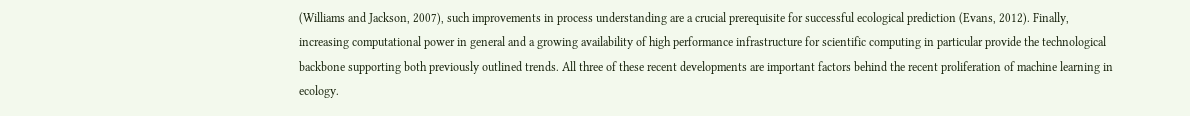(Williams and Jackson, 2007), such improvements in process understanding are a crucial prerequisite for successful ecological prediction (Evans, 2012). Finally, increasing computational power in general and a growing availability of high performance infrastructure for scientific computing in particular provide the technological backbone supporting both previously outlined trends. All three of these recent developments are important factors behind the recent proliferation of machine learning in ecology.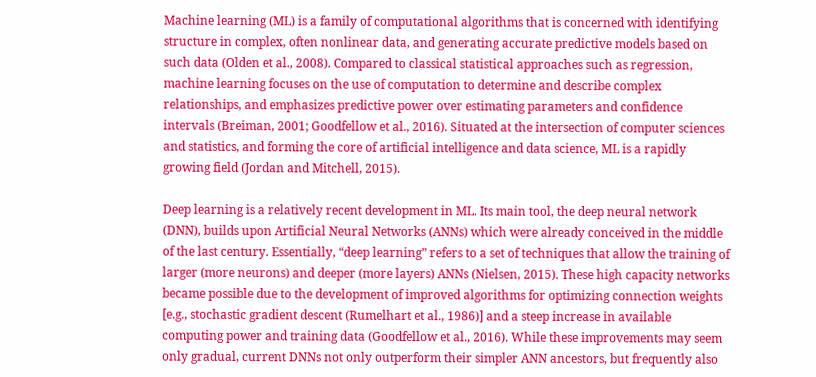Machine learning (ML) is a family of computational algorithms that is concerned with identifying structure in complex, often nonlinear data, and generating accurate predictive models based on such data (Olden et al., 2008). Compared to classical statistical approaches such as regression, machine learning focuses on the use of computation to determine and describe complex relationships, and emphasizes predictive power over estimating parameters and confidence intervals (Breiman, 2001; Goodfellow et al., 2016). Situated at the intersection of computer sciences and statistics, and forming the core of artificial intelligence and data science, ML is a rapidly growing field (Jordan and Mitchell, 2015).

Deep learning is a relatively recent development in ML. Its main tool, the deep neural network (DNN), builds upon Artificial Neural Networks (ANNs) which were already conceived in the middle of the last century. Essentially, “deep learning” refers to a set of techniques that allow the training of larger (more neurons) and deeper (more layers) ANNs (Nielsen, 2015). These high capacity networks became possible due to the development of improved algorithms for optimizing connection weights [e.g., stochastic gradient descent (Rumelhart et al., 1986)] and a steep increase in available computing power and training data (Goodfellow et al., 2016). While these improvements may seem only gradual, current DNNs not only outperform their simpler ANN ancestors, but frequently also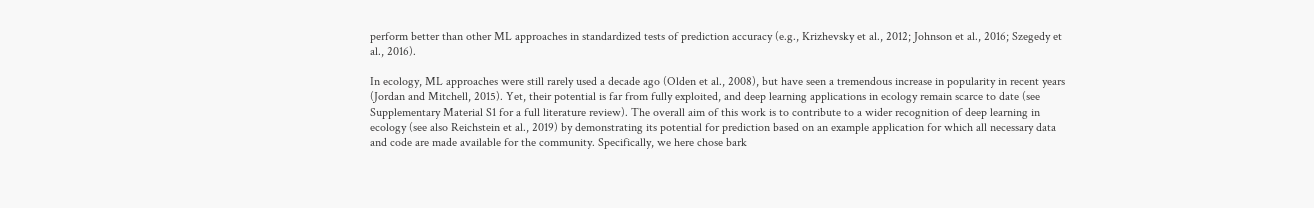perform better than other ML approaches in standardized tests of prediction accuracy (e.g., Krizhevsky et al., 2012; Johnson et al., 2016; Szegedy et al., 2016).

In ecology, ML approaches were still rarely used a decade ago (Olden et al., 2008), but have seen a tremendous increase in popularity in recent years (Jordan and Mitchell, 2015). Yet, their potential is far from fully exploited, and deep learning applications in ecology remain scarce to date (see Supplementary Material S1 for a full literature review). The overall aim of this work is to contribute to a wider recognition of deep learning in ecology (see also Reichstein et al., 2019) by demonstrating its potential for prediction based on an example application for which all necessary data and code are made available for the community. Specifically, we here chose bark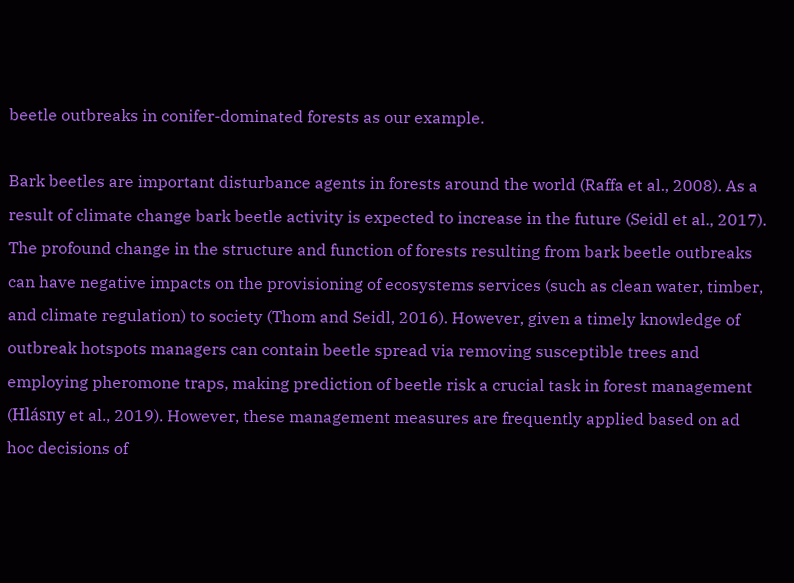beetle outbreaks in conifer-dominated forests as our example.

Bark beetles are important disturbance agents in forests around the world (Raffa et al., 2008). As a result of climate change bark beetle activity is expected to increase in the future (Seidl et al., 2017). The profound change in the structure and function of forests resulting from bark beetle outbreaks can have negative impacts on the provisioning of ecosystems services (such as clean water, timber, and climate regulation) to society (Thom and Seidl, 2016). However, given a timely knowledge of outbreak hotspots managers can contain beetle spread via removing susceptible trees and employing pheromone traps, making prediction of beetle risk a crucial task in forest management (Hlásny et al., 2019). However, these management measures are frequently applied based on ad hoc decisions of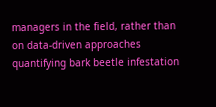managers in the field, rather than on data-driven approaches quantifying bark beetle infestation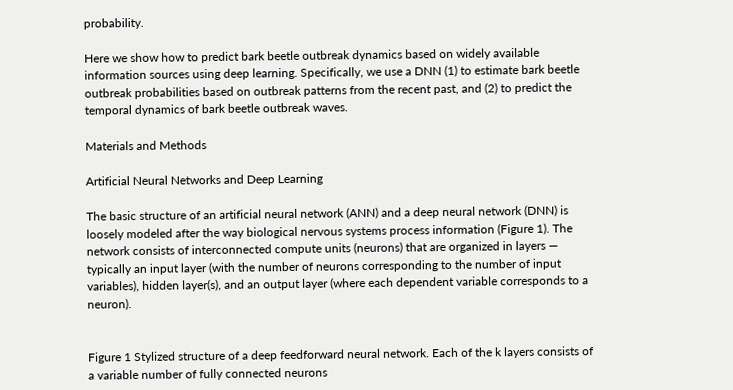probability.

Here we show how to predict bark beetle outbreak dynamics based on widely available information sources using deep learning. Specifically, we use a DNN (1) to estimate bark beetle outbreak probabilities based on outbreak patterns from the recent past, and (2) to predict the temporal dynamics of bark beetle outbreak waves.

Materials and Methods

Artificial Neural Networks and Deep Learning

The basic structure of an artificial neural network (ANN) and a deep neural network (DNN) is loosely modeled after the way biological nervous systems process information (Figure 1). The network consists of interconnected compute units (neurons) that are organized in layers — typically an input layer (with the number of neurons corresponding to the number of input variables), hidden layer(s), and an output layer (where each dependent variable corresponds to a neuron).


Figure 1 Stylized structure of a deep feedforward neural network. Each of the k layers consists of a variable number of fully connected neurons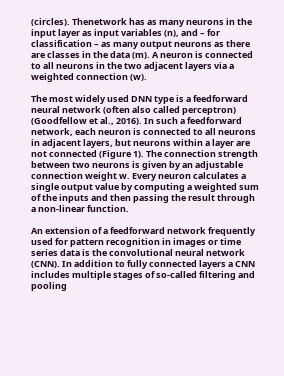(circles). Thenetwork has as many neurons in the input layer as input variables (n), and – for classification – as many output neurons as there are classes in the data (m). A neuron is connected to all neurons in the two adjacent layers via a weighted connection (w).

The most widely used DNN type is a feedforward neural network (often also called perceptron) (Goodfellow et al., 2016). In such a feedforward network, each neuron is connected to all neurons in adjacent layers, but neurons within a layer are not connected (Figure 1). The connection strength between two neurons is given by an adjustable connection weight w. Every neuron calculates a single output value by computing a weighted sum of the inputs and then passing the result through a non-linear function.

An extension of a feedforward network frequently used for pattern recognition in images or time series data is the convolutional neural network (CNN). In addition to fully connected layers a CNN includes multiple stages of so-called filtering and pooling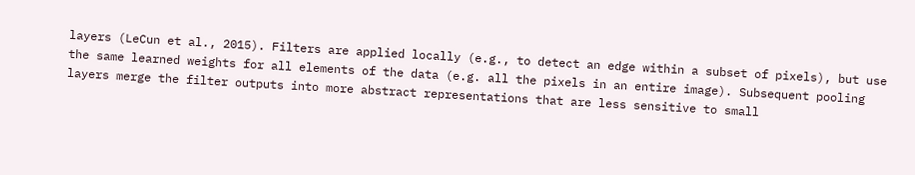layers (LeCun et al., 2015). Filters are applied locally (e.g., to detect an edge within a subset of pixels), but use the same learned weights for all elements of the data (e.g. all the pixels in an entire image). Subsequent pooling layers merge the filter outputs into more abstract representations that are less sensitive to small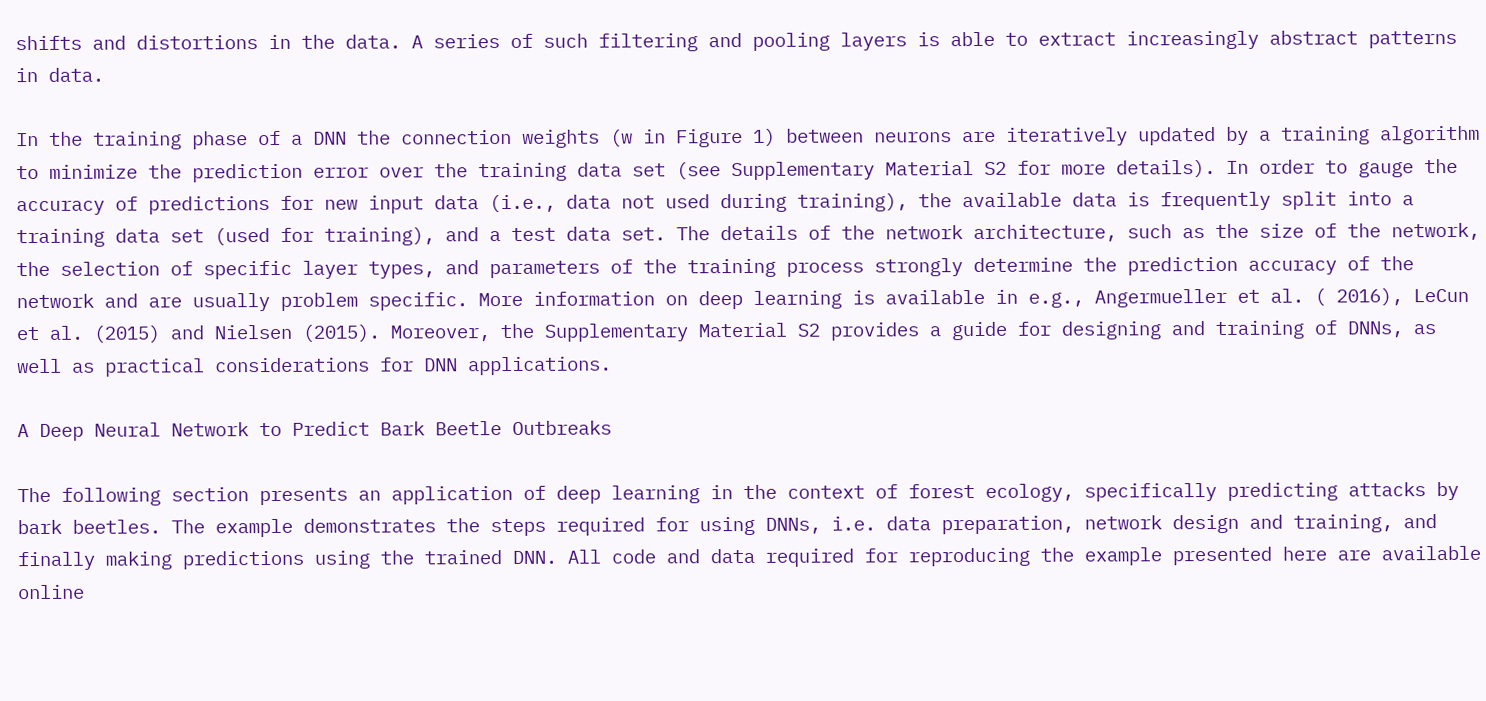shifts and distortions in the data. A series of such filtering and pooling layers is able to extract increasingly abstract patterns in data.

In the training phase of a DNN the connection weights (w in Figure 1) between neurons are iteratively updated by a training algorithm to minimize the prediction error over the training data set (see Supplementary Material S2 for more details). In order to gauge the accuracy of predictions for new input data (i.e., data not used during training), the available data is frequently split into a training data set (used for training), and a test data set. The details of the network architecture, such as the size of the network, the selection of specific layer types, and parameters of the training process strongly determine the prediction accuracy of the network and are usually problem specific. More information on deep learning is available in e.g., Angermueller et al. ( 2016), LeCun et al. (2015) and Nielsen (2015). Moreover, the Supplementary Material S2 provides a guide for designing and training of DNNs, as well as practical considerations for DNN applications.

A Deep Neural Network to Predict Bark Beetle Outbreaks

The following section presents an application of deep learning in the context of forest ecology, specifically predicting attacks by bark beetles. The example demonstrates the steps required for using DNNs, i.e. data preparation, network design and training, and finally making predictions using the trained DNN. All code and data required for reproducing the example presented here are available online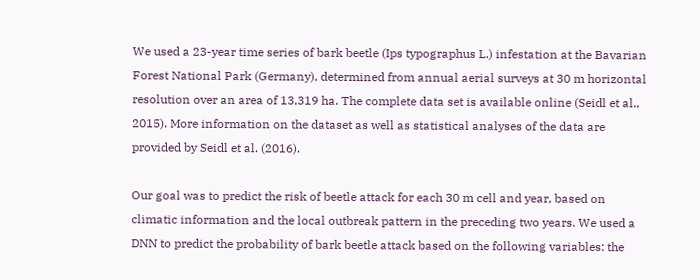We used a 23-year time series of bark beetle (Ips typographus L.) infestation at the Bavarian Forest National Park (Germany), determined from annual aerial surveys at 30 m horizontal resolution over an area of 13,319 ha. The complete data set is available online (Seidl et al., 2015). More information on the dataset as well as statistical analyses of the data are provided by Seidl et al. (2016).

Our goal was to predict the risk of beetle attack for each 30 m cell and year, based on climatic information and the local outbreak pattern in the preceding two years. We used a DNN to predict the probability of bark beetle attack based on the following variables: the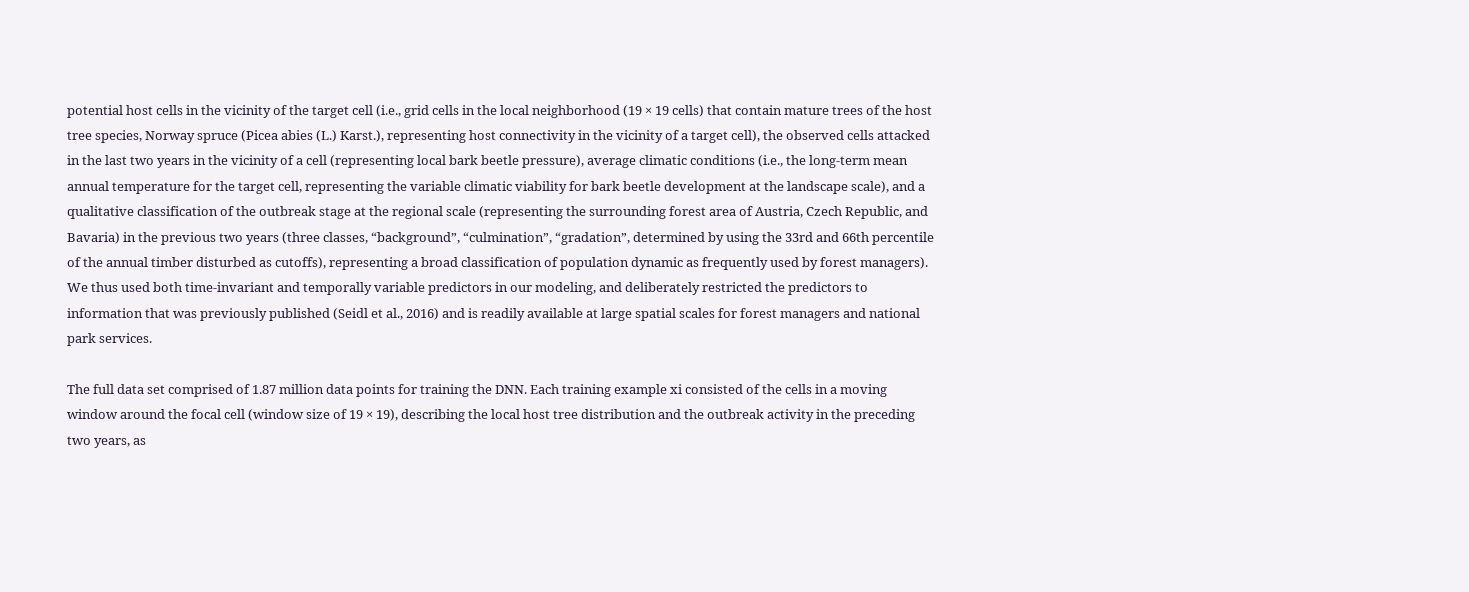potential host cells in the vicinity of the target cell (i.e., grid cells in the local neighborhood (19 × 19 cells) that contain mature trees of the host tree species, Norway spruce (Picea abies (L.) Karst.), representing host connectivity in the vicinity of a target cell), the observed cells attacked in the last two years in the vicinity of a cell (representing local bark beetle pressure), average climatic conditions (i.e., the long-term mean annual temperature for the target cell, representing the variable climatic viability for bark beetle development at the landscape scale), and a qualitative classification of the outbreak stage at the regional scale (representing the surrounding forest area of Austria, Czech Republic, and Bavaria) in the previous two years (three classes, “background”, “culmination”, “gradation”, determined by using the 33rd and 66th percentile of the annual timber disturbed as cutoffs), representing a broad classification of population dynamic as frequently used by forest managers). We thus used both time-invariant and temporally variable predictors in our modeling, and deliberately restricted the predictors to information that was previously published (Seidl et al., 2016) and is readily available at large spatial scales for forest managers and national park services.

The full data set comprised of 1.87 million data points for training the DNN. Each training example xi consisted of the cells in a moving window around the focal cell (window size of 19 × 19), describing the local host tree distribution and the outbreak activity in the preceding two years, as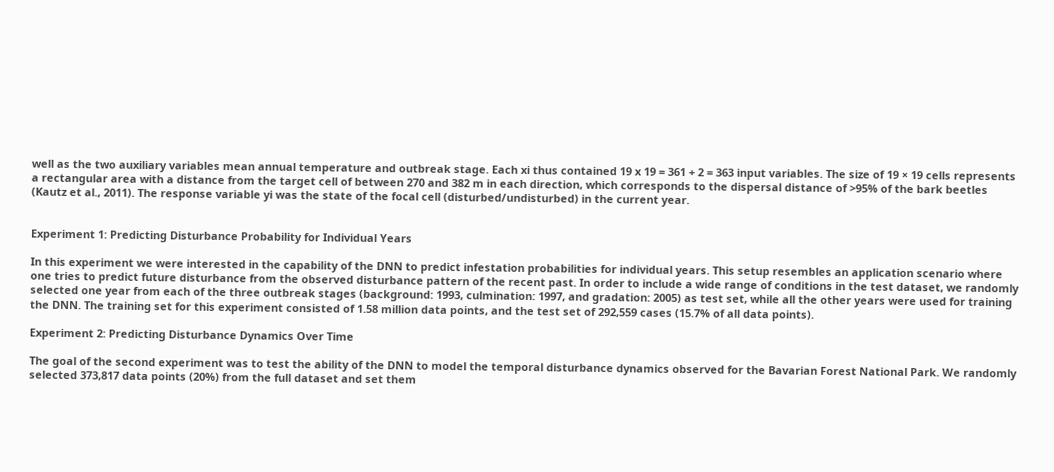well as the two auxiliary variables mean annual temperature and outbreak stage. Each xi thus contained 19 x 19 = 361 + 2 = 363 input variables. The size of 19 × 19 cells represents a rectangular area with a distance from the target cell of between 270 and 382 m in each direction, which corresponds to the dispersal distance of >95% of the bark beetles (Kautz et al., 2011). The response variable yi was the state of the focal cell (disturbed/undisturbed) in the current year.


Experiment 1: Predicting Disturbance Probability for Individual Years

In this experiment we were interested in the capability of the DNN to predict infestation probabilities for individual years. This setup resembles an application scenario where one tries to predict future disturbance from the observed disturbance pattern of the recent past. In order to include a wide range of conditions in the test dataset, we randomly selected one year from each of the three outbreak stages (background: 1993, culmination: 1997, and gradation: 2005) as test set, while all the other years were used for training the DNN. The training set for this experiment consisted of 1.58 million data points, and the test set of 292,559 cases (15.7% of all data points).

Experiment 2: Predicting Disturbance Dynamics Over Time

The goal of the second experiment was to test the ability of the DNN to model the temporal disturbance dynamics observed for the Bavarian Forest National Park. We randomly selected 373,817 data points (20%) from the full dataset and set them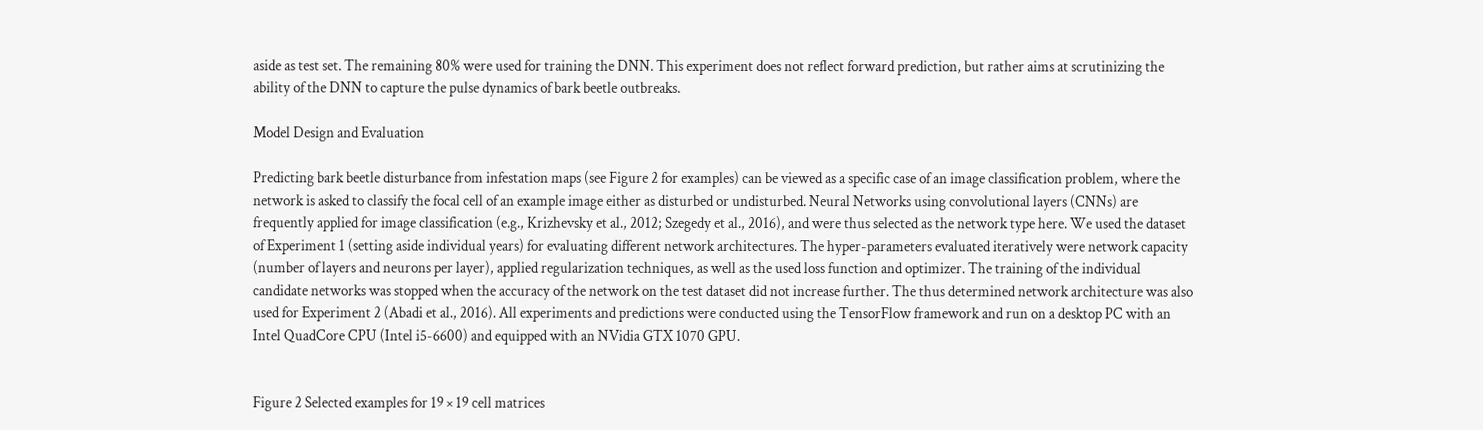aside as test set. The remaining 80% were used for training the DNN. This experiment does not reflect forward prediction, but rather aims at scrutinizing the ability of the DNN to capture the pulse dynamics of bark beetle outbreaks.

Model Design and Evaluation

Predicting bark beetle disturbance from infestation maps (see Figure 2 for examples) can be viewed as a specific case of an image classification problem, where the network is asked to classify the focal cell of an example image either as disturbed or undisturbed. Neural Networks using convolutional layers (CNNs) are frequently applied for image classification (e.g., Krizhevsky et al., 2012; Szegedy et al., 2016), and were thus selected as the network type here. We used the dataset of Experiment 1 (setting aside individual years) for evaluating different network architectures. The hyper-parameters evaluated iteratively were network capacity (number of layers and neurons per layer), applied regularization techniques, as well as the used loss function and optimizer. The training of the individual candidate networks was stopped when the accuracy of the network on the test dataset did not increase further. The thus determined network architecture was also used for Experiment 2 (Abadi et al., 2016). All experiments and predictions were conducted using the TensorFlow framework and run on a desktop PC with an Intel QuadCore CPU (Intel i5-6600) and equipped with an NVidia GTX 1070 GPU.


Figure 2 Selected examples for 19 × 19 cell matrices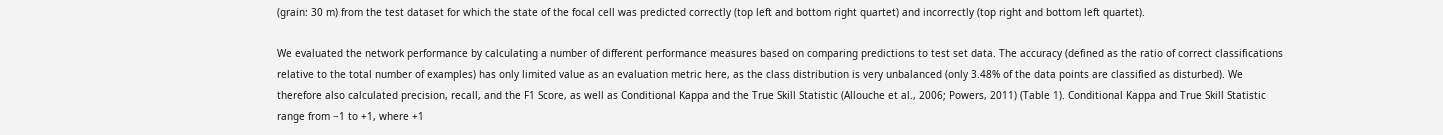(grain: 30 m) from the test dataset for which the state of the focal cell was predicted correctly (top left and bottom right quartet) and incorrectly (top right and bottom left quartet).

We evaluated the network performance by calculating a number of different performance measures based on comparing predictions to test set data. The accuracy (defined as the ratio of correct classifications relative to the total number of examples) has only limited value as an evaluation metric here, as the class distribution is very unbalanced (only 3.48% of the data points are classified as disturbed). We therefore also calculated precision, recall, and the F1 Score, as well as Conditional Kappa and the True Skill Statistic (Allouche et al., 2006; Powers, 2011) (Table 1). Conditional Kappa and True Skill Statistic range from −1 to +1, where +1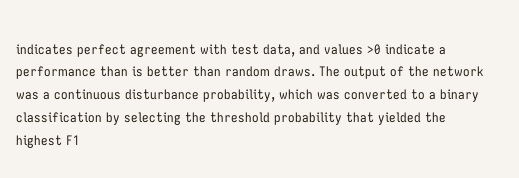indicates perfect agreement with test data, and values >0 indicate a performance than is better than random draws. The output of the network was a continuous disturbance probability, which was converted to a binary classification by selecting the threshold probability that yielded the highest F1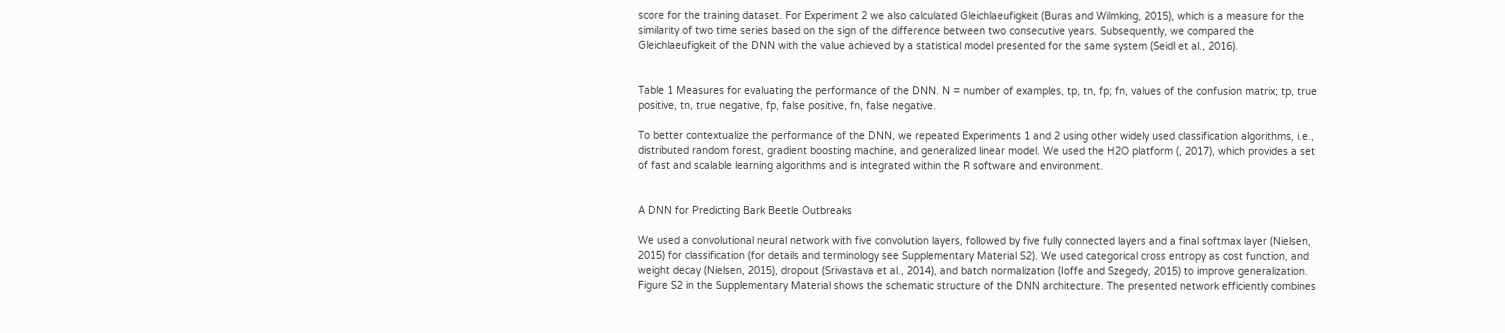score for the training dataset. For Experiment 2 we also calculated Gleichlaeufigkeit (Buras and Wilmking, 2015), which is a measure for the similarity of two time series based on the sign of the difference between two consecutive years. Subsequently, we compared the Gleichlaeufigkeit of the DNN with the value achieved by a statistical model presented for the same system (Seidl et al., 2016).


Table 1 Measures for evaluating the performance of the DNN. N = number of examples, tp, tn, fp; fn, values of the confusion matrix; tp, true positive, tn, true negative, fp, false positive, fn, false negative.

To better contextualize the performance of the DNN, we repeated Experiments 1 and 2 using other widely used classification algorithms, i.e., distributed random forest, gradient boosting machine, and generalized linear model. We used the H2O platform (, 2017), which provides a set of fast and scalable learning algorithms and is integrated within the R software and environment.


A DNN for Predicting Bark Beetle Outbreaks

We used a convolutional neural network with five convolution layers, followed by five fully connected layers and a final softmax layer (Nielsen, 2015) for classification (for details and terminology see Supplementary Material S2). We used categorical cross entropy as cost function, and weight decay (Nielsen, 2015), dropout (Srivastava et al., 2014), and batch normalization (Ioffe and Szegedy, 2015) to improve generalization. Figure S2 in the Supplementary Material shows the schematic structure of the DNN architecture. The presented network efficiently combines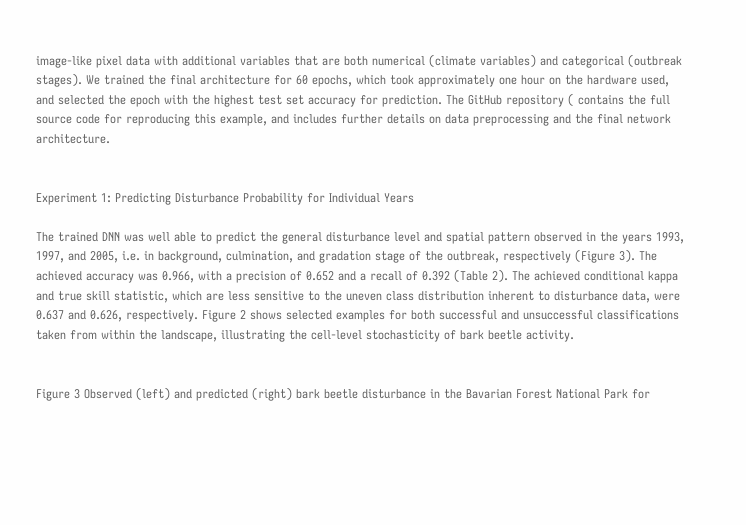image-like pixel data with additional variables that are both numerical (climate variables) and categorical (outbreak stages). We trained the final architecture for 60 epochs, which took approximately one hour on the hardware used, and selected the epoch with the highest test set accuracy for prediction. The GitHub repository ( contains the full source code for reproducing this example, and includes further details on data preprocessing and the final network architecture.


Experiment 1: Predicting Disturbance Probability for Individual Years

The trained DNN was well able to predict the general disturbance level and spatial pattern observed in the years 1993, 1997, and 2005, i.e. in background, culmination, and gradation stage of the outbreak, respectively (Figure 3). The achieved accuracy was 0.966, with a precision of 0.652 and a recall of 0.392 (Table 2). The achieved conditional kappa and true skill statistic, which are less sensitive to the uneven class distribution inherent to disturbance data, were 0.637 and 0.626, respectively. Figure 2 shows selected examples for both successful and unsuccessful classifications taken from within the landscape, illustrating the cell-level stochasticity of bark beetle activity.


Figure 3 Observed (left) and predicted (right) bark beetle disturbance in the Bavarian Forest National Park for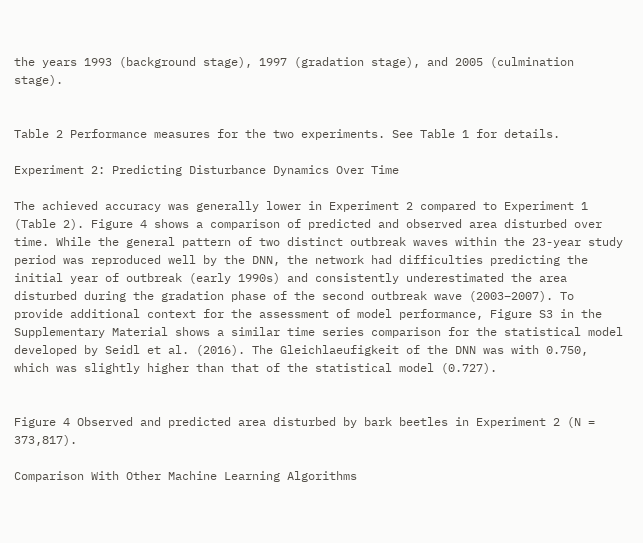the years 1993 (background stage), 1997 (gradation stage), and 2005 (culmination stage).


Table 2 Performance measures for the two experiments. See Table 1 for details.

Experiment 2: Predicting Disturbance Dynamics Over Time

The achieved accuracy was generally lower in Experiment 2 compared to Experiment 1 (Table 2). Figure 4 shows a comparison of predicted and observed area disturbed over time. While the general pattern of two distinct outbreak waves within the 23-year study period was reproduced well by the DNN, the network had difficulties predicting the initial year of outbreak (early 1990s) and consistently underestimated the area disturbed during the gradation phase of the second outbreak wave (2003–2007). To provide additional context for the assessment of model performance, Figure S3 in the Supplementary Material shows a similar time series comparison for the statistical model developed by Seidl et al. (2016). The Gleichlaeufigkeit of the DNN was with 0.750, which was slightly higher than that of the statistical model (0.727).


Figure 4 Observed and predicted area disturbed by bark beetles in Experiment 2 (N = 373,817).

Comparison With Other Machine Learning Algorithms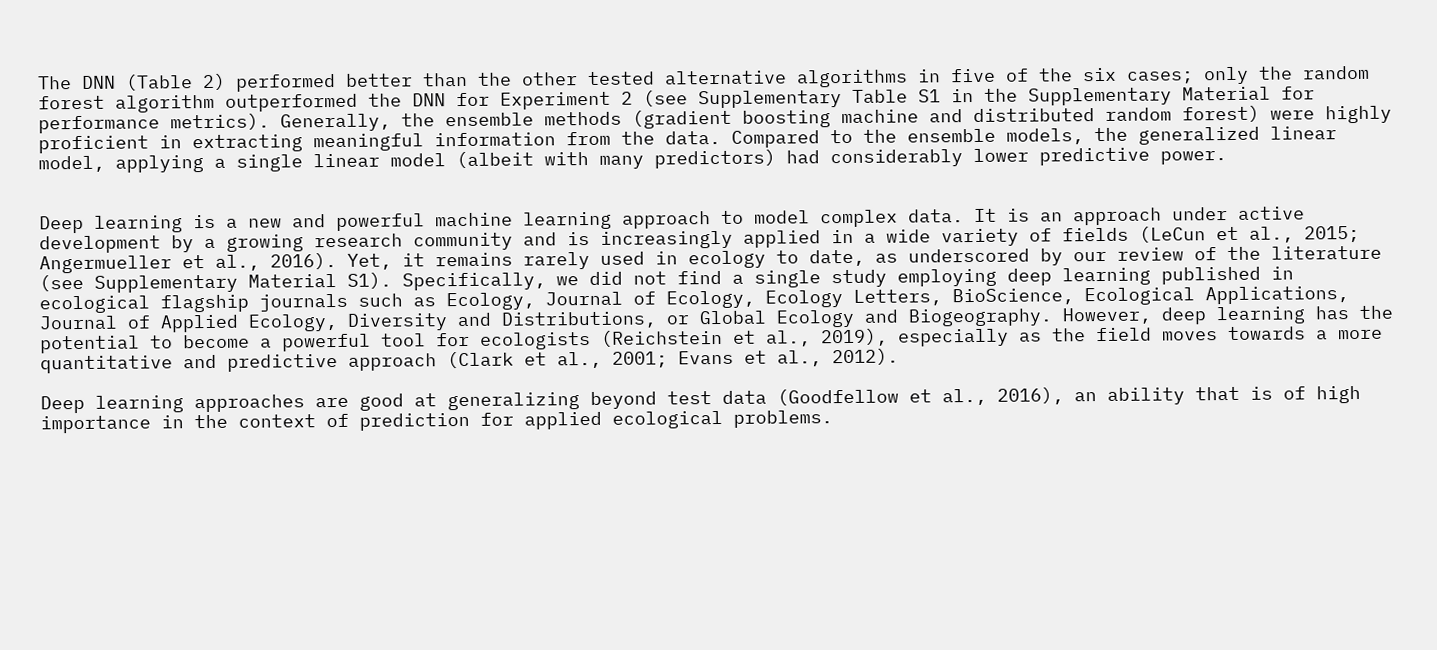The DNN (Table 2) performed better than the other tested alternative algorithms in five of the six cases; only the random forest algorithm outperformed the DNN for Experiment 2 (see Supplementary Table S1 in the Supplementary Material for performance metrics). Generally, the ensemble methods (gradient boosting machine and distributed random forest) were highly proficient in extracting meaningful information from the data. Compared to the ensemble models, the generalized linear model, applying a single linear model (albeit with many predictors) had considerably lower predictive power.


Deep learning is a new and powerful machine learning approach to model complex data. It is an approach under active development by a growing research community and is increasingly applied in a wide variety of fields (LeCun et al., 2015; Angermueller et al., 2016). Yet, it remains rarely used in ecology to date, as underscored by our review of the literature (see Supplementary Material S1). Specifically, we did not find a single study employing deep learning published in ecological flagship journals such as Ecology, Journal of Ecology, Ecology Letters, BioScience, Ecological Applications, Journal of Applied Ecology, Diversity and Distributions, or Global Ecology and Biogeography. However, deep learning has the potential to become a powerful tool for ecologists (Reichstein et al., 2019), especially as the field moves towards a more quantitative and predictive approach (Clark et al., 2001; Evans et al., 2012).

Deep learning approaches are good at generalizing beyond test data (Goodfellow et al., 2016), an ability that is of high importance in the context of prediction for applied ecological problems.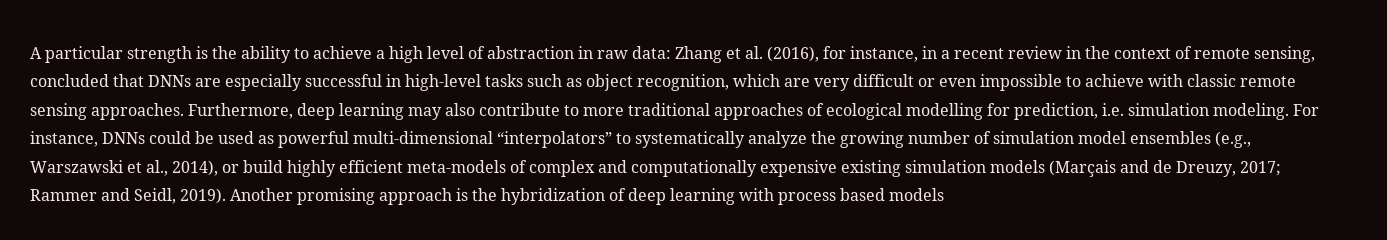A particular strength is the ability to achieve a high level of abstraction in raw data: Zhang et al. (2016), for instance, in a recent review in the context of remote sensing, concluded that DNNs are especially successful in high-level tasks such as object recognition, which are very difficult or even impossible to achieve with classic remote sensing approaches. Furthermore, deep learning may also contribute to more traditional approaches of ecological modelling for prediction, i.e. simulation modeling. For instance, DNNs could be used as powerful multi-dimensional “interpolators” to systematically analyze the growing number of simulation model ensembles (e.g., Warszawski et al., 2014), or build highly efficient meta-models of complex and computationally expensive existing simulation models (Marçais and de Dreuzy, 2017; Rammer and Seidl, 2019). Another promising approach is the hybridization of deep learning with process based models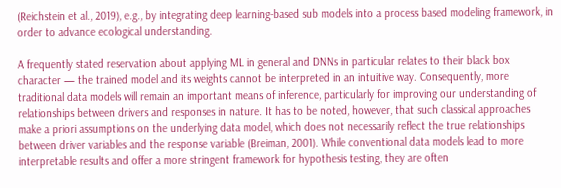(Reichstein et al., 2019), e.g., by integrating deep learning-based sub models into a process based modeling framework, in order to advance ecological understanding.

A frequently stated reservation about applying ML in general and DNNs in particular relates to their black box character — the trained model and its weights cannot be interpreted in an intuitive way. Consequently, more traditional data models will remain an important means of inference, particularly for improving our understanding of relationships between drivers and responses in nature. It has to be noted, however, that such classical approaches make a priori assumptions on the underlying data model, which does not necessarily reflect the true relationships between driver variables and the response variable (Breiman, 2001). While conventional data models lead to more interpretable results and offer a more stringent framework for hypothesis testing, they are often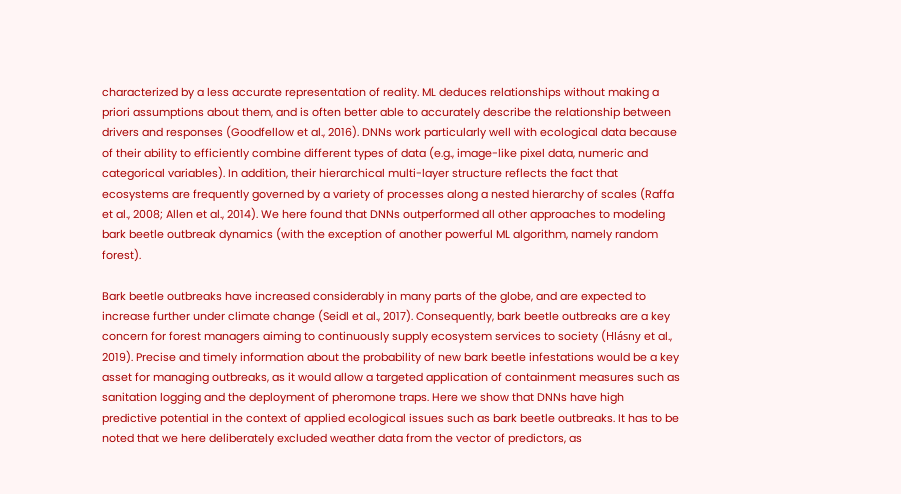characterized by a less accurate representation of reality. ML deduces relationships without making a priori assumptions about them, and is often better able to accurately describe the relationship between drivers and responses (Goodfellow et al., 2016). DNNs work particularly well with ecological data because of their ability to efficiently combine different types of data (e.g., image-like pixel data, numeric and categorical variables). In addition, their hierarchical multi-layer structure reflects the fact that ecosystems are frequently governed by a variety of processes along a nested hierarchy of scales (Raffa et al., 2008; Allen et al., 2014). We here found that DNNs outperformed all other approaches to modeling bark beetle outbreak dynamics (with the exception of another powerful ML algorithm, namely random forest).

Bark beetle outbreaks have increased considerably in many parts of the globe, and are expected to increase further under climate change (Seidl et al., 2017). Consequently, bark beetle outbreaks are a key concern for forest managers aiming to continuously supply ecosystem services to society (Hlásny et al., 2019). Precise and timely information about the probability of new bark beetle infestations would be a key asset for managing outbreaks, as it would allow a targeted application of containment measures such as sanitation logging and the deployment of pheromone traps. Here we show that DNNs have high predictive potential in the context of applied ecological issues such as bark beetle outbreaks. It has to be noted that we here deliberately excluded weather data from the vector of predictors, as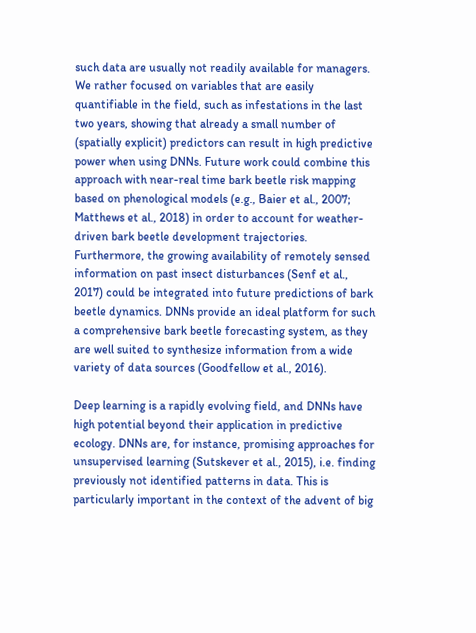such data are usually not readily available for managers. We rather focused on variables that are easily quantifiable in the field, such as infestations in the last two years, showing that already a small number of (spatially explicit) predictors can result in high predictive power when using DNNs. Future work could combine this approach with near-real time bark beetle risk mapping based on phenological models (e.g., Baier et al., 2007; Matthews et al., 2018) in order to account for weather-driven bark beetle development trajectories. Furthermore, the growing availability of remotely sensed information on past insect disturbances (Senf et al., 2017) could be integrated into future predictions of bark beetle dynamics. DNNs provide an ideal platform for such a comprehensive bark beetle forecasting system, as they are well suited to synthesize information from a wide variety of data sources (Goodfellow et al., 2016).

Deep learning is a rapidly evolving field, and DNNs have high potential beyond their application in predictive ecology. DNNs are, for instance, promising approaches for unsupervised learning (Sutskever et al., 2015), i.e. finding previously not identified patterns in data. This is particularly important in the context of the advent of big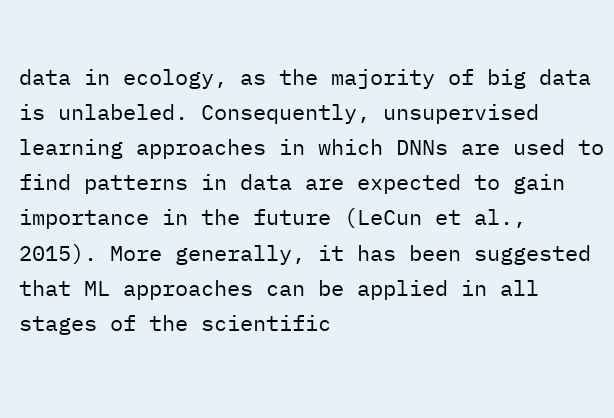data in ecology, as the majority of big data is unlabeled. Consequently, unsupervised learning approaches in which DNNs are used to find patterns in data are expected to gain importance in the future (LeCun et al., 2015). More generally, it has been suggested that ML approaches can be applied in all stages of the scientific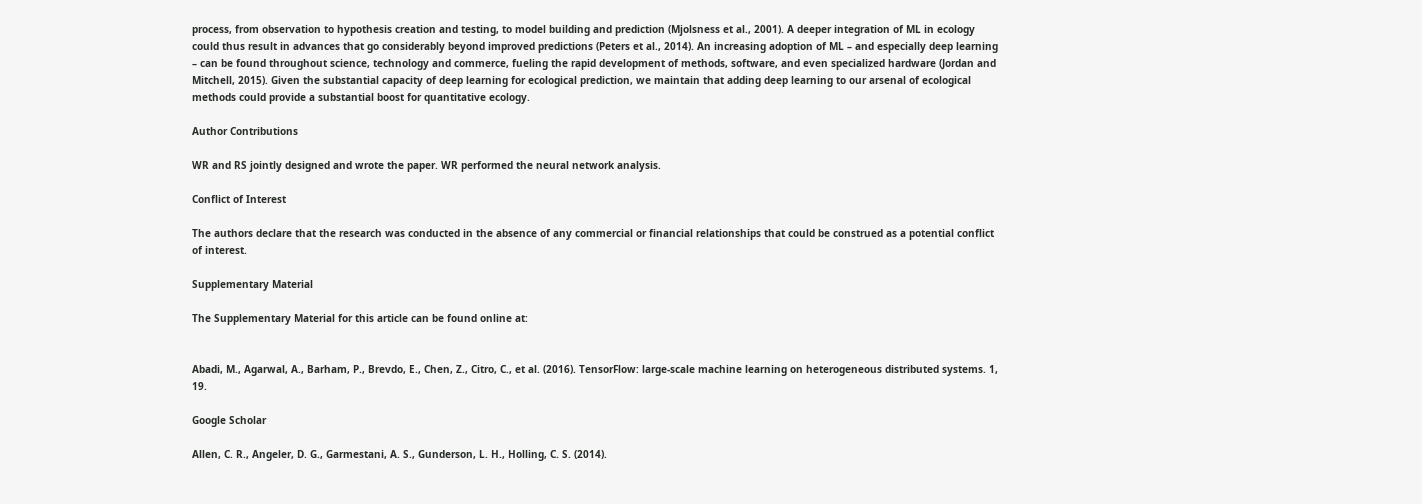process, from observation to hypothesis creation and testing, to model building and prediction (Mjolsness et al., 2001). A deeper integration of ML in ecology could thus result in advances that go considerably beyond improved predictions (Peters et al., 2014). An increasing adoption of ML – and especially deep learning – can be found throughout science, technology and commerce, fueling the rapid development of methods, software, and even specialized hardware (Jordan and Mitchell, 2015). Given the substantial capacity of deep learning for ecological prediction, we maintain that adding deep learning to our arsenal of ecological methods could provide a substantial boost for quantitative ecology.

Author Contributions

WR and RS jointly designed and wrote the paper. WR performed the neural network analysis.

Conflict of Interest

The authors declare that the research was conducted in the absence of any commercial or financial relationships that could be construed as a potential conflict of interest.

Supplementary Material

The Supplementary Material for this article can be found online at:


Abadi, M., Agarwal, A., Barham, P., Brevdo, E., Chen, Z., Citro, C., et al. (2016). TensorFlow: large-scale machine learning on heterogeneous distributed systems. 1, 19.

Google Scholar

Allen, C. R., Angeler, D. G., Garmestani, A. S., Gunderson, L. H., Holling, C. S. (2014).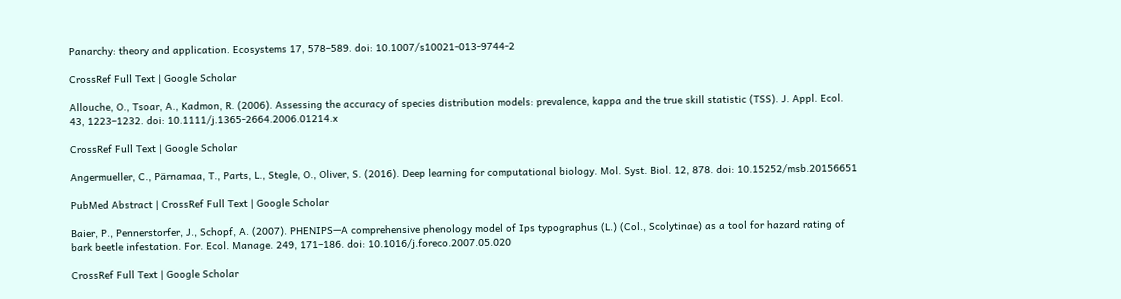Panarchy: theory and application. Ecosystems 17, 578–589. doi: 10.1007/s10021-013-9744-2

CrossRef Full Text | Google Scholar

Allouche, O., Tsoar, A., Kadmon, R. (2006). Assessing the accuracy of species distribution models: prevalence, kappa and the true skill statistic (TSS). J. Appl. Ecol. 43, 1223–1232. doi: 10.1111/j.1365-2664.2006.01214.x

CrossRef Full Text | Google Scholar

Angermueller, C., Pärnamaa, T., Parts, L., Stegle, O., Oliver, S. (2016). Deep learning for computational biology. Mol. Syst. Biol. 12, 878. doi: 10.15252/msb.20156651

PubMed Abstract | CrossRef Full Text | Google Scholar

Baier, P., Pennerstorfer, J., Schopf, A. (2007). PHENIPS—A comprehensive phenology model of Ips typographus (L.) (Col., Scolytinae) as a tool for hazard rating of bark beetle infestation. For. Ecol. Manage. 249, 171–186. doi: 10.1016/j.foreco.2007.05.020

CrossRef Full Text | Google Scholar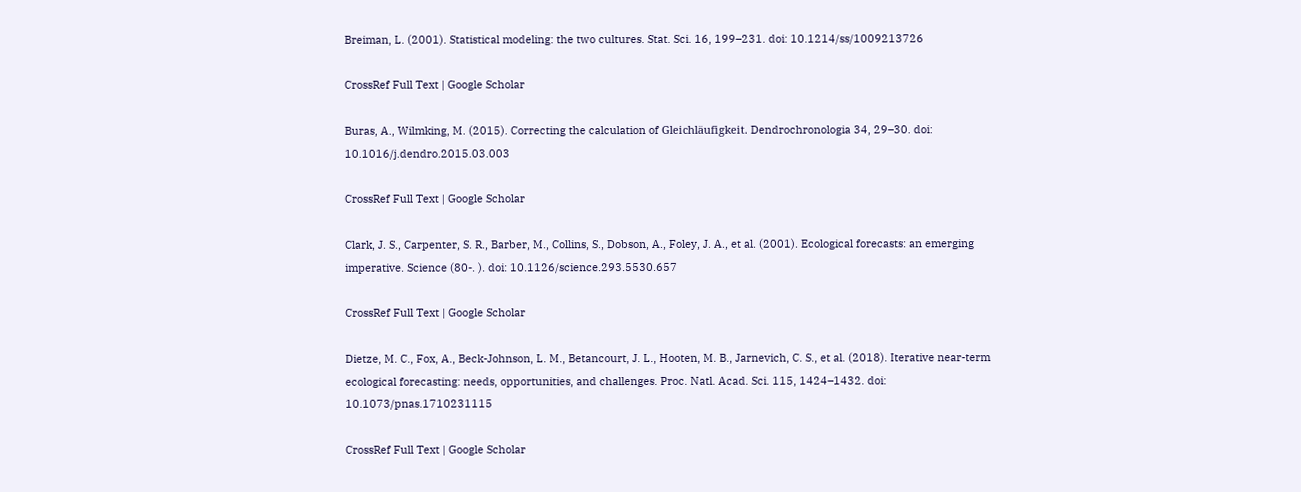Breiman, L. (2001). Statistical modeling: the two cultures. Stat. Sci. 16, 199–231. doi: 10.1214/ss/1009213726

CrossRef Full Text | Google Scholar

Buras, A., Wilmking, M. (2015). Correcting the calculation of Gleichläufigkeit. Dendrochronologia 34, 29–30. doi: 10.1016/j.dendro.2015.03.003

CrossRef Full Text | Google Scholar

Clark, J. S., Carpenter, S. R., Barber, M., Collins, S., Dobson, A., Foley, J. A., et al. (2001). Ecological forecasts: an emerging imperative. Science (80-. ). doi: 10.1126/science.293.5530.657

CrossRef Full Text | Google Scholar

Dietze, M. C., Fox, A., Beck-Johnson, L. M., Betancourt, J. L., Hooten, M. B., Jarnevich, C. S., et al. (2018). Iterative near-term ecological forecasting: needs, opportunities, and challenges. Proc. Natl. Acad. Sci. 115, 1424–1432. doi: 10.1073/pnas.1710231115

CrossRef Full Text | Google Scholar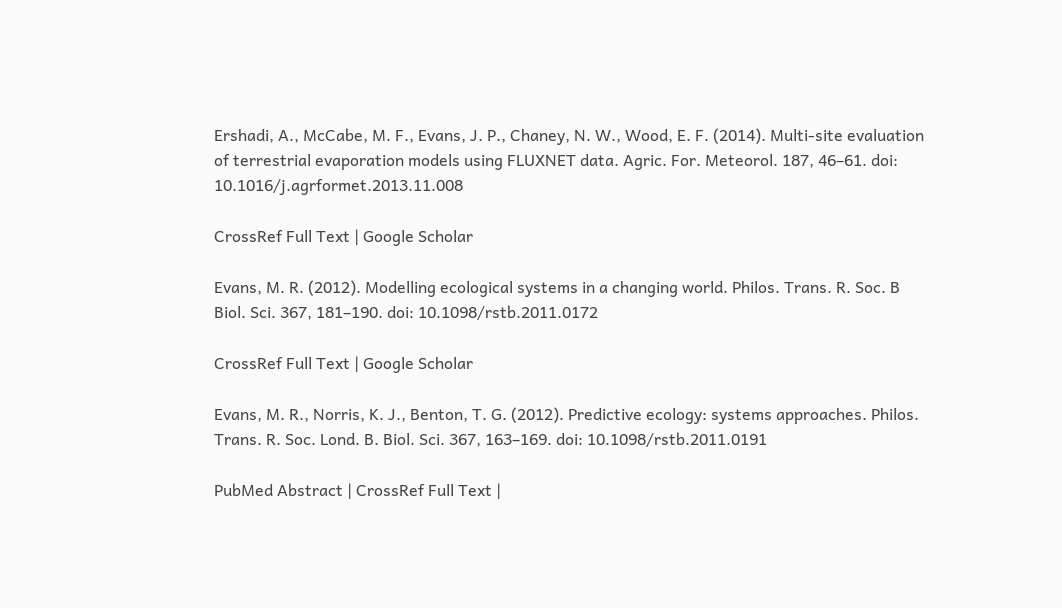Ershadi, A., McCabe, M. F., Evans, J. P., Chaney, N. W., Wood, E. F. (2014). Multi-site evaluation of terrestrial evaporation models using FLUXNET data. Agric. For. Meteorol. 187, 46–61. doi: 10.1016/j.agrformet.2013.11.008

CrossRef Full Text | Google Scholar

Evans, M. R. (2012). Modelling ecological systems in a changing world. Philos. Trans. R. Soc. B Biol. Sci. 367, 181–190. doi: 10.1098/rstb.2011.0172

CrossRef Full Text | Google Scholar

Evans, M. R., Norris, K. J., Benton, T. G. (2012). Predictive ecology: systems approaches. Philos. Trans. R. Soc. Lond. B. Biol. Sci. 367, 163–169. doi: 10.1098/rstb.2011.0191

PubMed Abstract | CrossRef Full Text |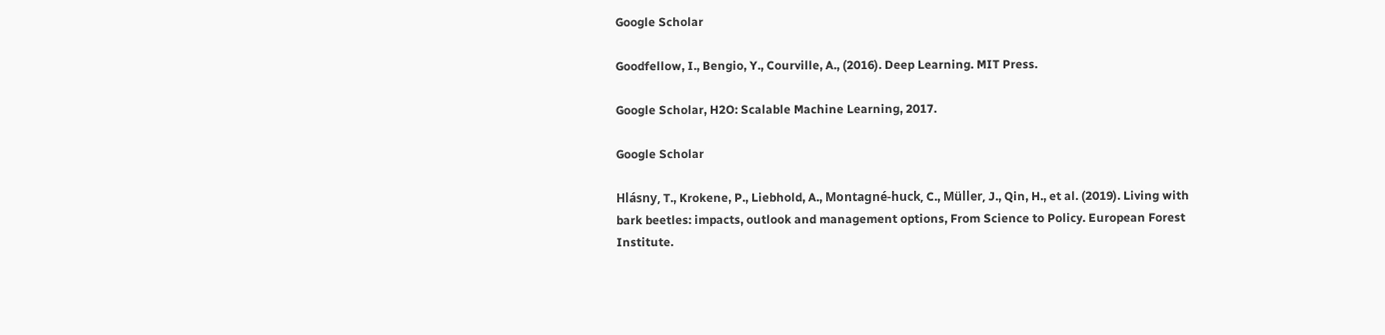Google Scholar

Goodfellow, I., Bengio, Y., Courville, A., (2016). Deep Learning. MIT Press.

Google Scholar, H2O: Scalable Machine Learning, 2017.

Google Scholar

Hlásny, T., Krokene, P., Liebhold, A., Montagné-huck, C., Müller, J., Qin, H., et al. (2019). Living with bark beetles: impacts, outlook and management options, From Science to Policy. European Forest Institute.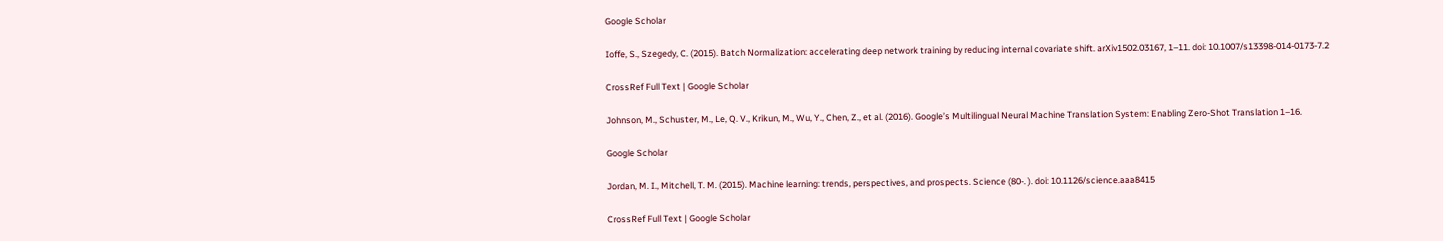Google Scholar

Ioffe, S., Szegedy, C. (2015). Batch Normalization: accelerating deep network training by reducing internal covariate shift. arXiv1502.03167, 1–11. doi: 10.1007/s13398-014-0173-7.2

CrossRef Full Text | Google Scholar

Johnson, M., Schuster, M., Le, Q. V., Krikun, M., Wu, Y., Chen, Z., et al. (2016). Google’s Multilingual Neural Machine Translation System: Enabling Zero-Shot Translation 1–16.

Google Scholar

Jordan, M. I., Mitchell, T. M. (2015). Machine learning: trends, perspectives, and prospects. Science (80-. ). doi: 10.1126/science.aaa8415

CrossRef Full Text | Google Scholar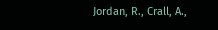Jordan, R., Crall, A.,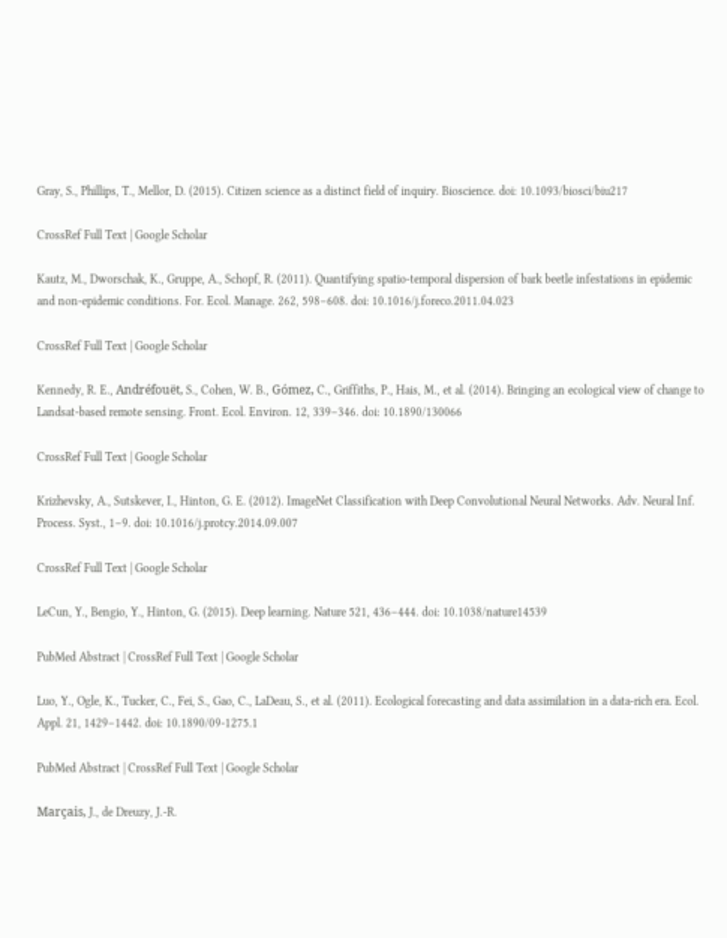Gray, S., Phillips, T., Mellor, D. (2015). Citizen science as a distinct field of inquiry. Bioscience. doi: 10.1093/biosci/biu217

CrossRef Full Text | Google Scholar

Kautz, M., Dworschak, K., Gruppe, A., Schopf, R. (2011). Quantifying spatio-temporal dispersion of bark beetle infestations in epidemic and non-epidemic conditions. For. Ecol. Manage. 262, 598–608. doi: 10.1016/j.foreco.2011.04.023

CrossRef Full Text | Google Scholar

Kennedy, R. E., Andréfouët, S., Cohen, W. B., Gómez, C., Griffiths, P., Hais, M., et al. (2014). Bringing an ecological view of change to Landsat-based remote sensing. Front. Ecol. Environ. 12, 339–346. doi: 10.1890/130066

CrossRef Full Text | Google Scholar

Krizhevsky, A., Sutskever, I., Hinton, G. E. (2012). ImageNet Classification with Deep Convolutional Neural Networks. Adv. Neural Inf. Process. Syst., 1–9. doi: 10.1016/j.protcy.2014.09.007

CrossRef Full Text | Google Scholar

LeCun, Y., Bengio, Y., Hinton, G. (2015). Deep learning. Nature 521, 436–444. doi: 10.1038/nature14539

PubMed Abstract | CrossRef Full Text | Google Scholar

Luo, Y., Ogle, K., Tucker, C., Fei, S., Gao, C., LaDeau, S., et al. (2011). Ecological forecasting and data assimilation in a data-rich era. Ecol. Appl. 21, 1429–1442. doi: 10.1890/09-1275.1

PubMed Abstract | CrossRef Full Text | Google Scholar

Marçais, J., de Dreuzy, J.-R.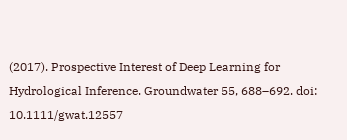(2017). Prospective Interest of Deep Learning for Hydrological Inference. Groundwater 55, 688–692. doi: 10.1111/gwat.12557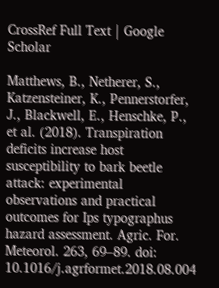CrossRef Full Text | Google Scholar

Matthews, B., Netherer, S., Katzensteiner, K., Pennerstorfer, J., Blackwell, E., Henschke, P., et al. (2018). Transpiration deficits increase host susceptibility to bark beetle attack: experimental observations and practical outcomes for Ips typographus hazard assessment. Agric. For. Meteorol. 263, 69–89. doi: 10.1016/j.agrformet.2018.08.004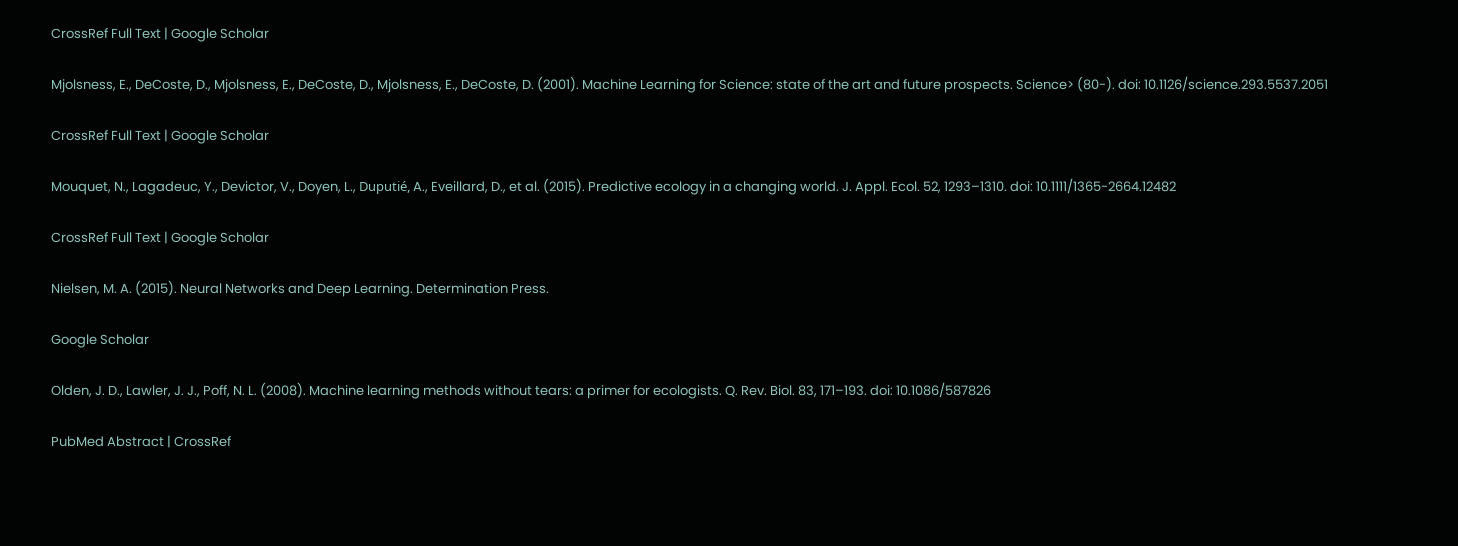CrossRef Full Text | Google Scholar

Mjolsness, E., DeCoste, D., Mjolsness, E., DeCoste, D., Mjolsness, E., DeCoste, D. (2001). Machine Learning for Science: state of the art and future prospects. Science> (80-). doi: 10.1126/science.293.5537.2051

CrossRef Full Text | Google Scholar

Mouquet, N., Lagadeuc, Y., Devictor, V., Doyen, L., Duputié, A., Eveillard, D., et al. (2015). Predictive ecology in a changing world. J. Appl. Ecol. 52, 1293–1310. doi: 10.1111/1365-2664.12482

CrossRef Full Text | Google Scholar

Nielsen, M. A. (2015). Neural Networks and Deep Learning. Determination Press.

Google Scholar

Olden, J. D., Lawler, J. J., Poff, N. L. (2008). Machine learning methods without tears: a primer for ecologists. Q. Rev. Biol. 83, 171–193. doi: 10.1086/587826

PubMed Abstract | CrossRef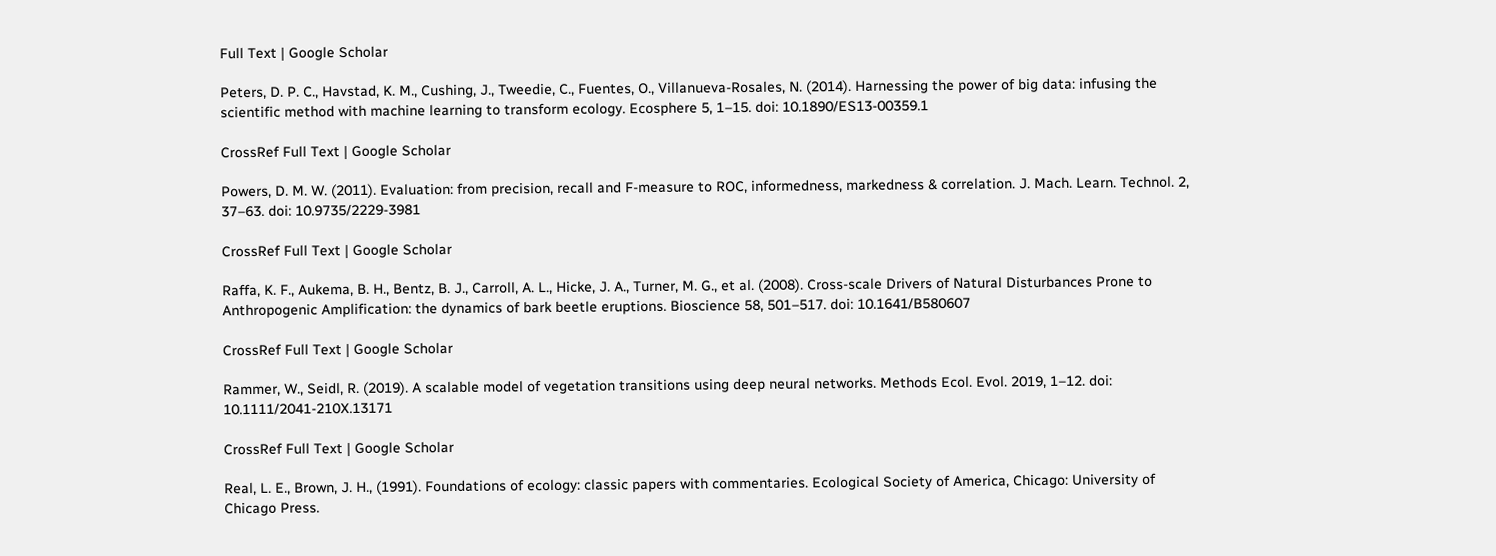Full Text | Google Scholar

Peters, D. P. C., Havstad, K. M., Cushing, J., Tweedie, C., Fuentes, O., Villanueva-Rosales, N. (2014). Harnessing the power of big data: infusing the scientific method with machine learning to transform ecology. Ecosphere 5, 1–15. doi: 10.1890/ES13-00359.1

CrossRef Full Text | Google Scholar

Powers, D. M. W. (2011). Evaluation: from precision, recall and F-measure to ROC, informedness, markedness & correlation. J. Mach. Learn. Technol. 2, 37–63. doi: 10.9735/2229-3981

CrossRef Full Text | Google Scholar

Raffa, K. F., Aukema, B. H., Bentz, B. J., Carroll, A. L., Hicke, J. A., Turner, M. G., et al. (2008). Cross-scale Drivers of Natural Disturbances Prone to Anthropogenic Amplification: the dynamics of bark beetle eruptions. Bioscience 58, 501–517. doi: 10.1641/B580607

CrossRef Full Text | Google Scholar

Rammer, W., Seidl, R. (2019). A scalable model of vegetation transitions using deep neural networks. Methods Ecol. Evol. 2019, 1–12. doi: 10.1111/2041-210X.13171

CrossRef Full Text | Google Scholar

Real, L. E., Brown, J. H., (1991). Foundations of ecology: classic papers with commentaries. Ecological Society of America, Chicago: University of Chicago Press.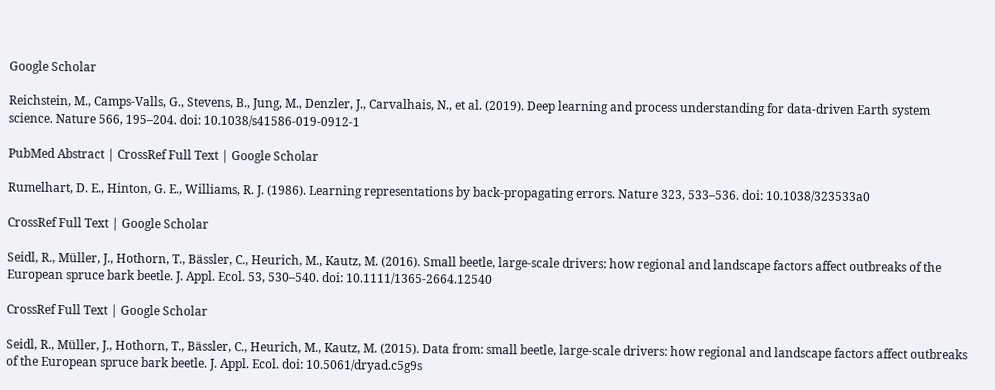Google Scholar

Reichstein, M., Camps-Valls, G., Stevens, B., Jung, M., Denzler, J., Carvalhais, N., et al. (2019). Deep learning and process understanding for data-driven Earth system science. Nature 566, 195–204. doi: 10.1038/s41586-019-0912-1

PubMed Abstract | CrossRef Full Text | Google Scholar

Rumelhart, D. E., Hinton, G. E., Williams, R. J. (1986). Learning representations by back-propagating errors. Nature 323, 533–536. doi: 10.1038/323533a0

CrossRef Full Text | Google Scholar

Seidl, R., Müller, J., Hothorn, T., Bässler, C., Heurich, M., Kautz, M. (2016). Small beetle, large-scale drivers: how regional and landscape factors affect outbreaks of the European spruce bark beetle. J. Appl. Ecol. 53, 530–540. doi: 10.1111/1365-2664.12540

CrossRef Full Text | Google Scholar

Seidl, R., Müller, J., Hothorn, T., Bässler, C., Heurich, M., Kautz, M. (2015). Data from: small beetle, large-scale drivers: how regional and landscape factors affect outbreaks of the European spruce bark beetle. J. Appl. Ecol. doi: 10.5061/dryad.c5g9s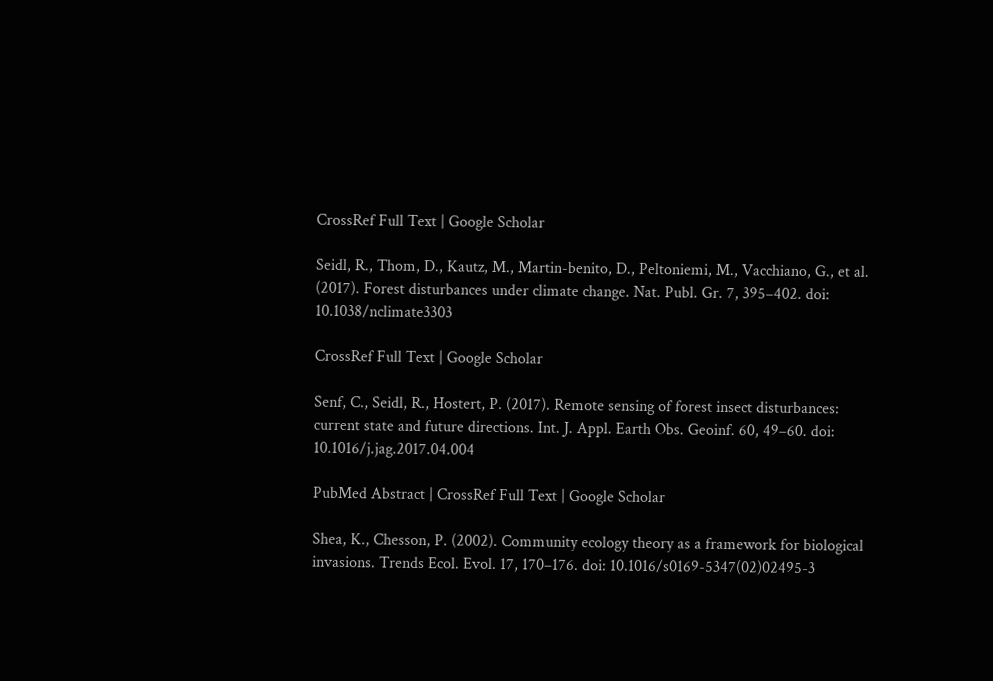CrossRef Full Text | Google Scholar

Seidl, R., Thom, D., Kautz, M., Martin-benito, D., Peltoniemi, M., Vacchiano, G., et al. (2017). Forest disturbances under climate change. Nat. Publ. Gr. 7, 395–402. doi: 10.1038/nclimate3303

CrossRef Full Text | Google Scholar

Senf, C., Seidl, R., Hostert, P. (2017). Remote sensing of forest insect disturbances: current state and future directions. Int. J. Appl. Earth Obs. Geoinf. 60, 49–60. doi: 10.1016/j.jag.2017.04.004

PubMed Abstract | CrossRef Full Text | Google Scholar

Shea, K., Chesson, P. (2002). Community ecology theory as a framework for biological invasions. Trends Ecol. Evol. 17, 170–176. doi: 10.1016/s0169-5347(02)02495-3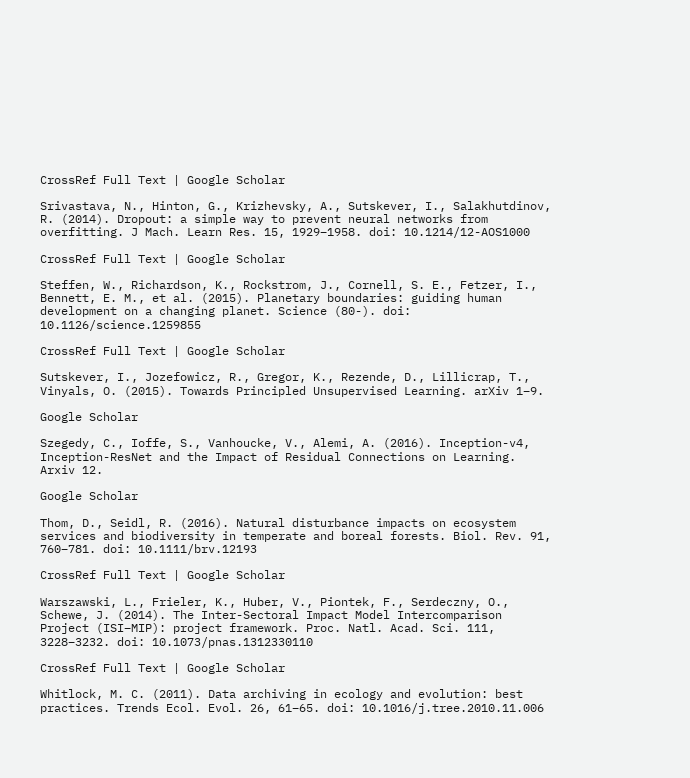CrossRef Full Text | Google Scholar

Srivastava, N., Hinton, G., Krizhevsky, A., Sutskever, I., Salakhutdinov, R. (2014). Dropout: a simple way to prevent neural networks from overfitting. J Mach. Learn Res. 15, 1929–1958. doi: 10.1214/12-AOS1000

CrossRef Full Text | Google Scholar

Steffen, W., Richardson, K., Rockstrom, J., Cornell, S. E., Fetzer, I., Bennett, E. M., et al. (2015). Planetary boundaries: guiding human development on a changing planet. Science (80-). doi: 10.1126/science.1259855

CrossRef Full Text | Google Scholar

Sutskever, I., Jozefowicz, R., Gregor, K., Rezende, D., Lillicrap, T., Vinyals, O. (2015). Towards Principled Unsupervised Learning. arXiv 1–9.

Google Scholar

Szegedy, C., Ioffe, S., Vanhoucke, V., Alemi, A. (2016). Inception-v4, Inception-ResNet and the Impact of Residual Connections on Learning. Arxiv 12.

Google Scholar

Thom, D., Seidl, R. (2016). Natural disturbance impacts on ecosystem services and biodiversity in temperate and boreal forests. Biol. Rev. 91, 760–781. doi: 10.1111/brv.12193

CrossRef Full Text | Google Scholar

Warszawski, L., Frieler, K., Huber, V., Piontek, F., Serdeczny, O., Schewe, J. (2014). The Inter-Sectoral Impact Model Intercomparison Project (ISI–MIP): project framework. Proc. Natl. Acad. Sci. 111, 3228–3232. doi: 10.1073/pnas.1312330110

CrossRef Full Text | Google Scholar

Whitlock, M. C. (2011). Data archiving in ecology and evolution: best practices. Trends Ecol. Evol. 26, 61–65. doi: 10.1016/j.tree.2010.11.006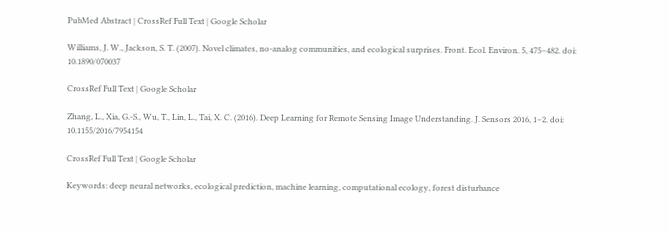PubMed Abstract | CrossRef Full Text | Google Scholar

Williams, J. W., Jackson, S. T. (2007). Novel climates, no-analog communities, and ecological surprises. Front. Ecol. Environ. 5, 475–482. doi: 10.1890/070037

CrossRef Full Text | Google Scholar

Zhang, L., Xia, G.-S., Wu, T., Lin, L., Tai, X. C. (2016). Deep Learning for Remote Sensing Image Understanding. J. Sensors 2016, 1–2. doi: 10.1155/2016/7954154

CrossRef Full Text | Google Scholar

Keywords: deep neural networks, ecological prediction, machine learning, computational ecology, forest disturbance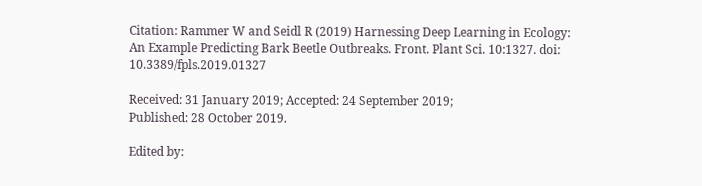Citation: Rammer W and Seidl R (2019) Harnessing Deep Learning in Ecology: An Example Predicting Bark Beetle Outbreaks. Front. Plant Sci. 10:1327. doi: 10.3389/fpls.2019.01327

Received: 31 January 2019; Accepted: 24 September 2019;
Published: 28 October 2019.

Edited by: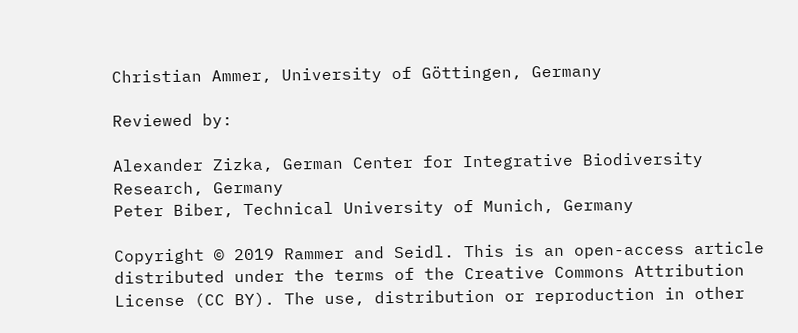Christian Ammer, University of Göttingen, Germany

Reviewed by:

Alexander Zizka, German Center for Integrative Biodiversity Research, Germany
Peter Biber, Technical University of Munich, Germany

Copyright © 2019 Rammer and Seidl. This is an open-access article distributed under the terms of the Creative Commons Attribution License (CC BY). The use, distribution or reproduction in other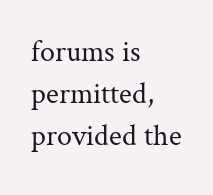forums is permitted, provided the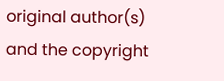original author(s) and the copyright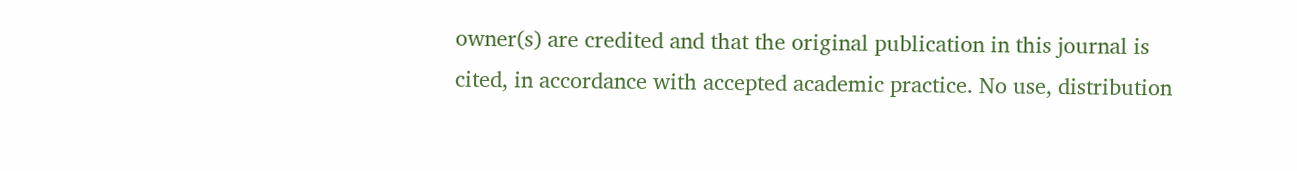owner(s) are credited and that the original publication in this journal is cited, in accordance with accepted academic practice. No use, distribution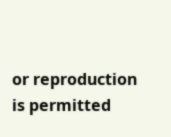or reproduction is permitted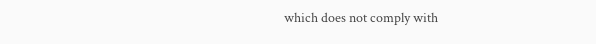which does not comply with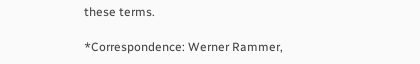these terms.

*Correspondence: Werner Rammer,